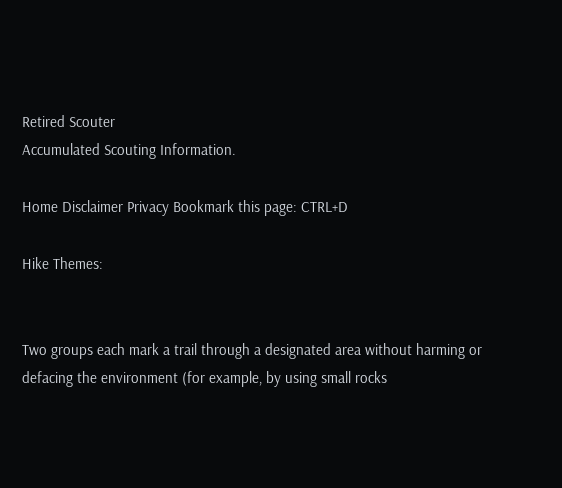Retired Scouter
Accumulated Scouting Information.

Home Disclaimer Privacy Bookmark this page: CTRL+D

Hike Themes:


Two groups each mark a trail through a designated area without harming or defacing the environment (for example, by using small rocks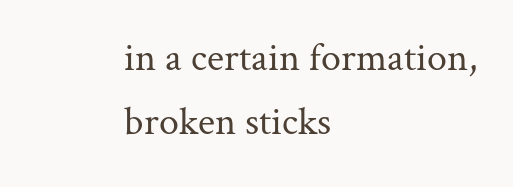in a certain formation, broken sticks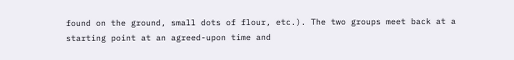found on the ground, small dots of flour, etc.). The two groups meet back at a starting point at an agreed-upon time and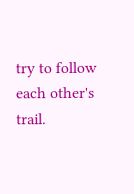try to follow each other's trail.